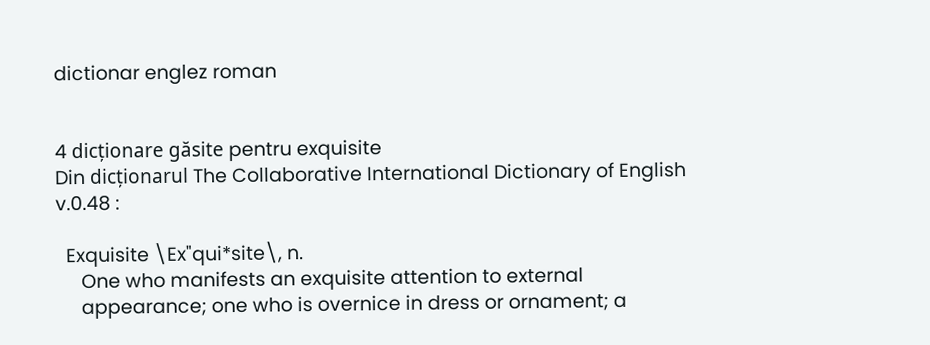dictionar englez roman


4 dicționare găsite pentru exquisite
Din dicționarul The Collaborative International Dictionary of English v.0.48 :

  Exquisite \Ex"qui*site\, n.
     One who manifests an exquisite attention to external
     appearance; one who is overnice in dress or ornament; a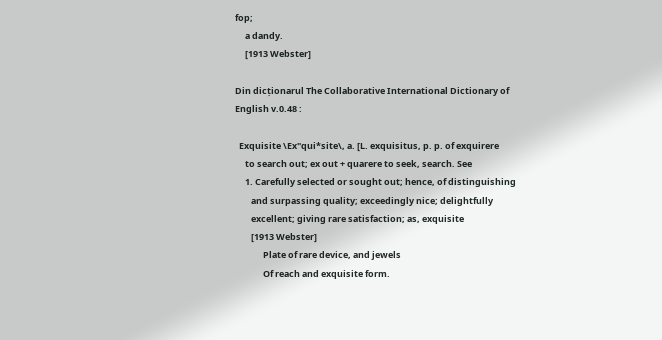fop;
     a dandy.
     [1913 Webster]

Din dicționarul The Collaborative International Dictionary of English v.0.48 :

  Exquisite \Ex"qui*site\, a. [L. exquisitus, p. p. of exquirere
     to search out; ex out + quarere to seek, search. See
     1. Carefully selected or sought out; hence, of distinguishing
        and surpassing quality; exceedingly nice; delightfully
        excellent; giving rare satisfaction; as, exquisite
        [1913 Webster]
              Plate of rare device, and jewels
              Of reach and exquisite form.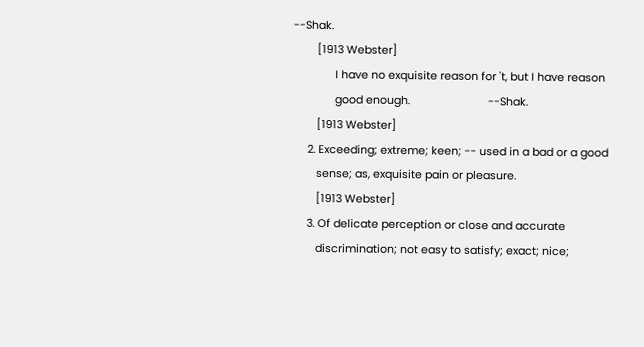--Shak.
        [1913 Webster]
              I have no exquisite reason for 't, but I have reason
              good enough.                          --Shak.
        [1913 Webster]
     2. Exceeding; extreme; keen; -- used in a bad or a good
        sense; as, exquisite pain or pleasure.
        [1913 Webster]
     3. Of delicate perception or close and accurate
        discrimination; not easy to satisfy; exact; nice;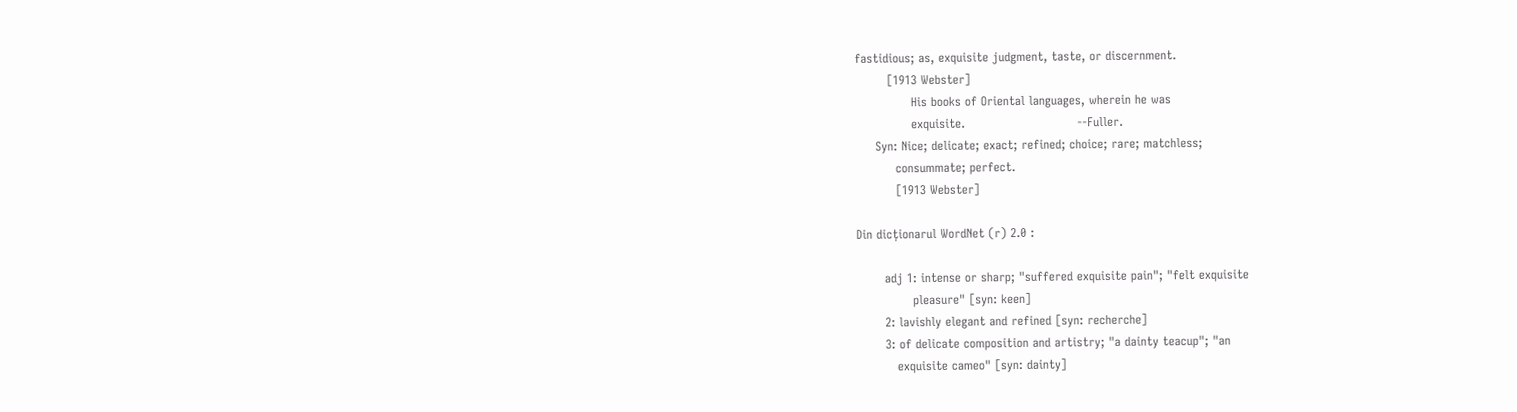fastidious; as, exquisite judgment, taste, or discernment.
        [1913 Webster]
              His books of Oriental languages, wherein he was
              exquisite.                            --Fuller.
     Syn: Nice; delicate; exact; refined; choice; rare; matchless;
          consummate; perfect.
          [1913 Webster]

Din dicționarul WordNet (r) 2.0 :

       adj 1: intense or sharp; "suffered exquisite pain"; "felt exquisite
              pleasure" [syn: keen]
       2: lavishly elegant and refined [syn: recherche]
       3: of delicate composition and artistry; "a dainty teacup"; "an
          exquisite cameo" [syn: dainty]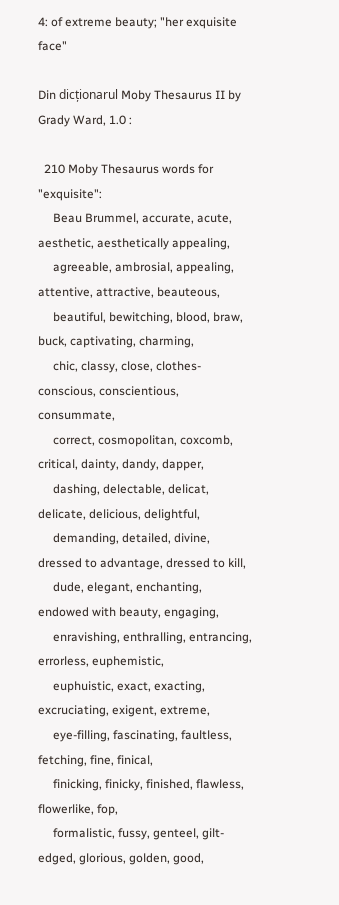4: of extreme beauty; "her exquisite face"

Din dicționarul Moby Thesaurus II by Grady Ward, 1.0 :

  210 Moby Thesaurus words for "exquisite":
     Beau Brummel, accurate, acute, aesthetic, aesthetically appealing,
     agreeable, ambrosial, appealing, attentive, attractive, beauteous,
     beautiful, bewitching, blood, braw, buck, captivating, charming,
     chic, classy, close, clothes-conscious, conscientious, consummate,
     correct, cosmopolitan, coxcomb, critical, dainty, dandy, dapper,
     dashing, delectable, delicat, delicate, delicious, delightful,
     demanding, detailed, divine, dressed to advantage, dressed to kill,
     dude, elegant, enchanting, endowed with beauty, engaging,
     enravishing, enthralling, entrancing, errorless, euphemistic,
     euphuistic, exact, exacting, excruciating, exigent, extreme,
     eye-filling, fascinating, faultless, fetching, fine, finical,
     finicking, finicky, finished, flawless, flowerlike, fop,
     formalistic, fussy, genteel, gilt-edged, glorious, golden, good,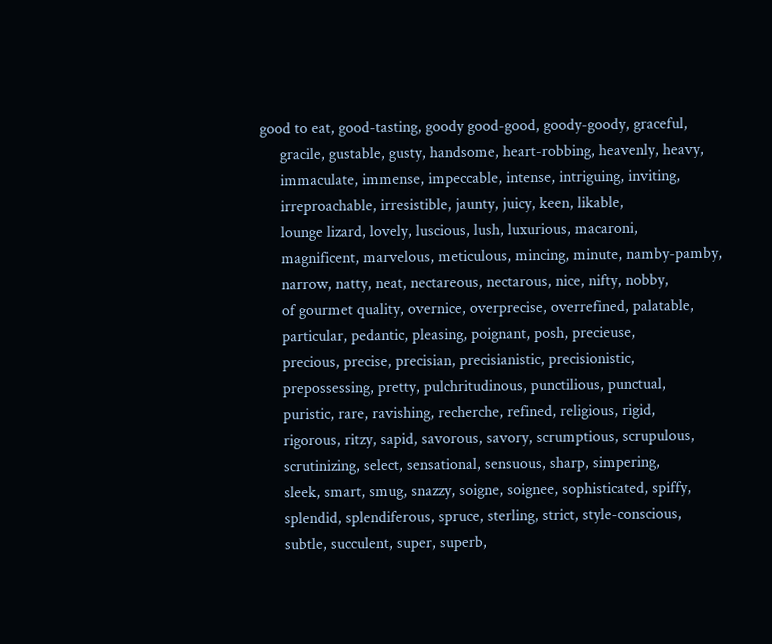good to eat, good-tasting, goody good-good, goody-goody, graceful,
     gracile, gustable, gusty, handsome, heart-robbing, heavenly, heavy,
     immaculate, immense, impeccable, intense, intriguing, inviting,
     irreproachable, irresistible, jaunty, juicy, keen, likable,
     lounge lizard, lovely, luscious, lush, luxurious, macaroni,
     magnificent, marvelous, meticulous, mincing, minute, namby-pamby,
     narrow, natty, neat, nectareous, nectarous, nice, nifty, nobby,
     of gourmet quality, overnice, overprecise, overrefined, palatable,
     particular, pedantic, pleasing, poignant, posh, precieuse,
     precious, precise, precisian, precisianistic, precisionistic,
     prepossessing, pretty, pulchritudinous, punctilious, punctual,
     puristic, rare, ravishing, recherche, refined, religious, rigid,
     rigorous, ritzy, sapid, savorous, savory, scrumptious, scrupulous,
     scrutinizing, select, sensational, sensuous, sharp, simpering,
     sleek, smart, smug, snazzy, soigne, soignee, sophisticated, spiffy,
     splendid, splendiferous, spruce, sterling, strict, style-conscious,
     subtle, succulent, super, superb,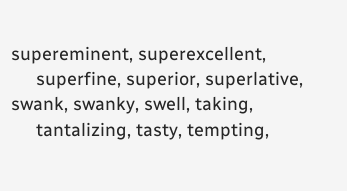supereminent, superexcellent,
     superfine, superior, superlative, swank, swanky, swell, taking,
     tantalizing, tasty, tempting,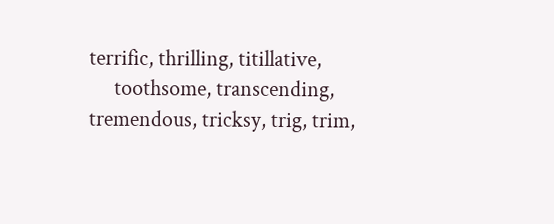terrific, thrilling, titillative,
     toothsome, transcending, tremendous, tricksy, trig, trim,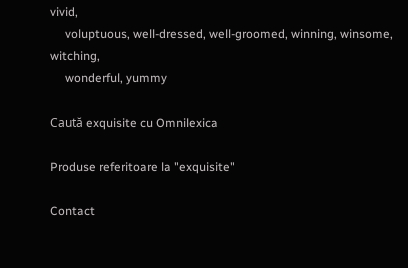vivid,
     voluptuous, well-dressed, well-groomed, winning, winsome, witching,
     wonderful, yummy

Caută exquisite cu Omnilexica

Produse referitoare la "exquisite"

Contact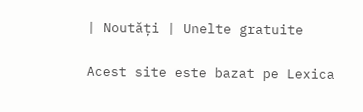| Noutăți | Unelte gratuite

Acest site este bazat pe Lexica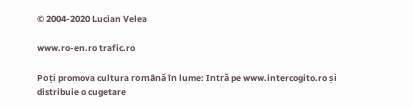© 2004-2020 Lucian Velea

www.ro-en.ro trafic.ro

Poți promova cultura română în lume: Intră pe www.intercogito.ro și distribuie o cugetare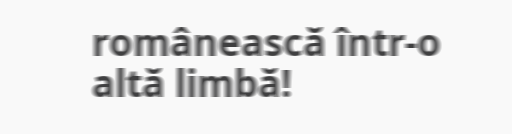românească într-o altă limbă!